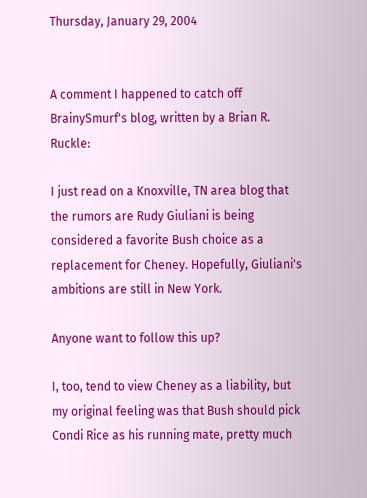Thursday, January 29, 2004


A comment I happened to catch off BrainySmurf's blog, written by a Brian R. Ruckle:

I just read on a Knoxville, TN area blog that the rumors are Rudy Giuliani is being considered a favorite Bush choice as a replacement for Cheney. Hopefully, Giuliani's ambitions are still in New York.

Anyone want to follow this up?

I, too, tend to view Cheney as a liability, but my original feeling was that Bush should pick Condi Rice as his running mate, pretty much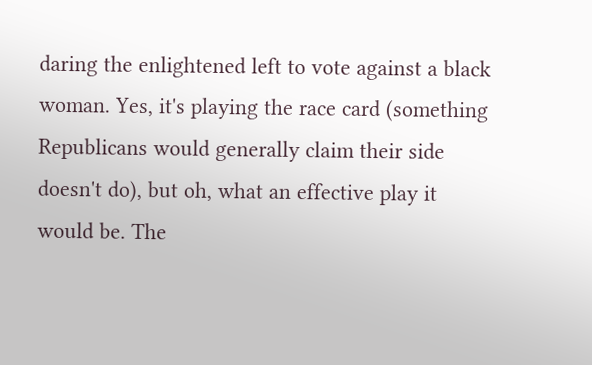daring the enlightened left to vote against a black woman. Yes, it's playing the race card (something Republicans would generally claim their side doesn't do), but oh, what an effective play it would be. The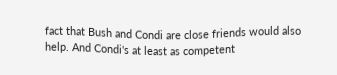fact that Bush and Condi are close friends would also help. And Condi's at least as competent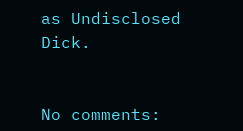as Undisclosed Dick.


No comments: